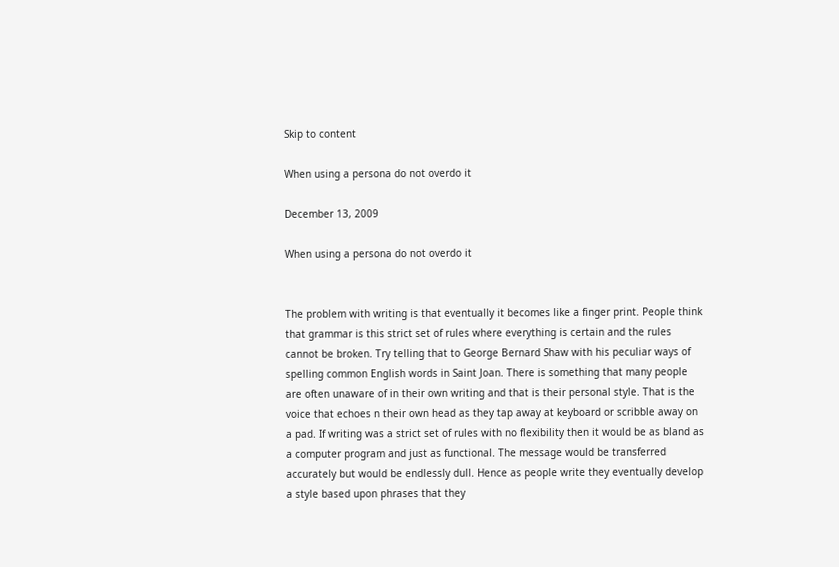Skip to content

When using a persona do not overdo it

December 13, 2009

When using a persona do not overdo it


The problem with writing is that eventually it becomes like a finger print. People think that grammar is this strict set of rules where everything is certain and the rules cannot be broken. Try telling that to George Bernard Shaw with his peculiar ways of spelling common English words in Saint Joan. There is something that many people are often unaware of in their own writing and that is their personal style. That is the voice that echoes n their own head as they tap away at keyboard or scribble away on a pad. If writing was a strict set of rules with no flexibility then it would be as bland as a computer program and just as functional. The message would be transferred accurately but would be endlessly dull. Hence as people write they eventually develop a style based upon phrases that they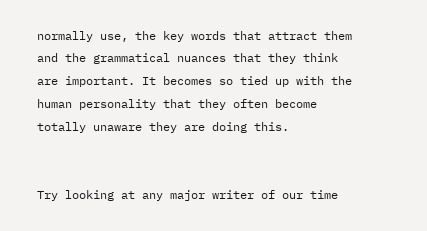normally use, the key words that attract them and the grammatical nuances that they think are important. It becomes so tied up with the human personality that they often become totally unaware they are doing this.


Try looking at any major writer of our time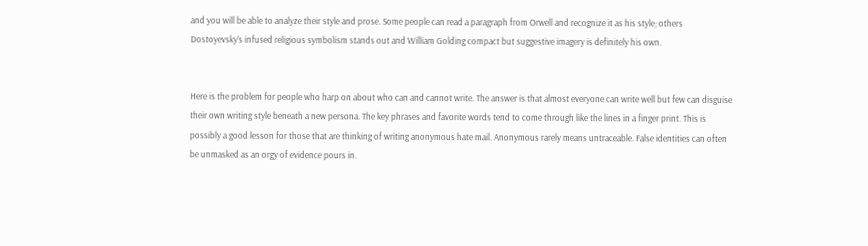and you will be able to analyze their style and prose. Some people can read a paragraph from Orwell and recognize it as his style; others Dostoyevsky’s infused religious symbolism stands out and William Golding compact but suggestive imagery is definitely his own.


Here is the problem for people who harp on about who can and cannot write. The answer is that almost everyone can write well but few can disguise their own writing style beneath a new persona. The key phrases and favorite words tend to come through like the lines in a finger print. This is possibly a good lesson for those that are thinking of writing anonymous hate mail. Anonymous rarely means untraceable. False identities can often be unmasked as an orgy of evidence pours in.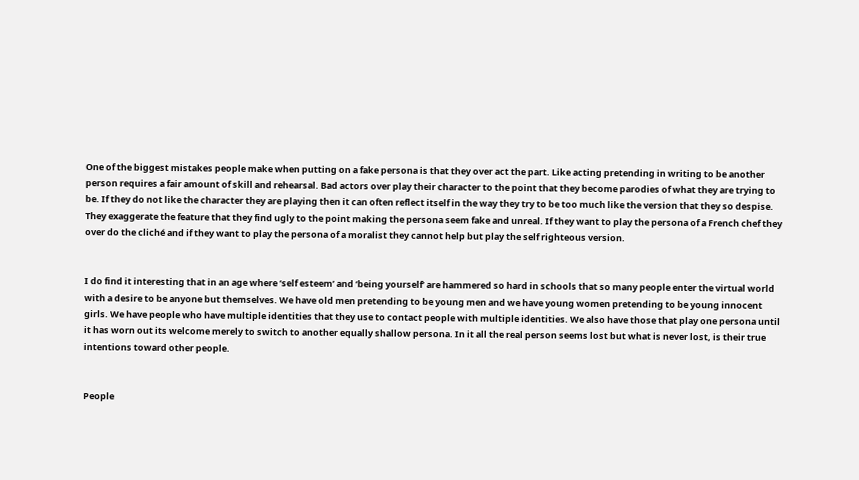One of the biggest mistakes people make when putting on a fake persona is that they over act the part. Like acting pretending in writing to be another person requires a fair amount of skill and rehearsal. Bad actors over play their character to the point that they become parodies of what they are trying to be. If they do not like the character they are playing then it can often reflect itself in the way they try to be too much like the version that they so despise. They exaggerate the feature that they find ugly to the point making the persona seem fake and unreal. If they want to play the persona of a French chef they over do the cliché and if they want to play the persona of a moralist they cannot help but play the self righteous version.


I do find it interesting that in an age where ‘self esteem’ and ‘being yourself’ are hammered so hard in schools that so many people enter the virtual world with a desire to be anyone but themselves. We have old men pretending to be young men and we have young women pretending to be young innocent girls. We have people who have multiple identities that they use to contact people with multiple identities. We also have those that play one persona until it has worn out its welcome merely to switch to another equally shallow persona. In it all the real person seems lost but what is never lost, is their true intentions toward other people.


People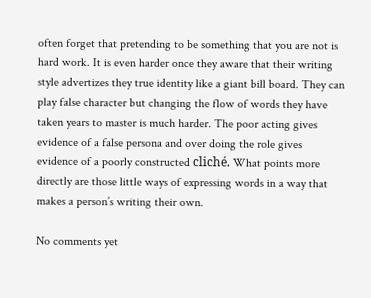often forget that pretending to be something that you are not is hard work. It is even harder once they aware that their writing style advertizes they true identity like a giant bill board. They can play false character but changing the flow of words they have taken years to master is much harder. The poor acting gives evidence of a false persona and over doing the role gives evidence of a poorly constructed cliché. What points more directly are those little ways of expressing words in a way that makes a person’s writing their own.

No comments yet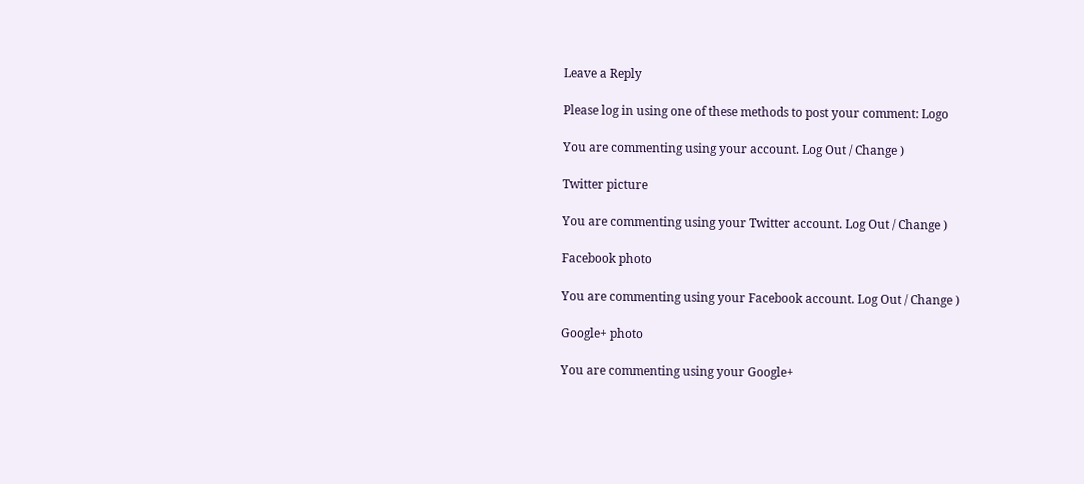Leave a Reply

Please log in using one of these methods to post your comment: Logo

You are commenting using your account. Log Out / Change )

Twitter picture

You are commenting using your Twitter account. Log Out / Change )

Facebook photo

You are commenting using your Facebook account. Log Out / Change )

Google+ photo

You are commenting using your Google+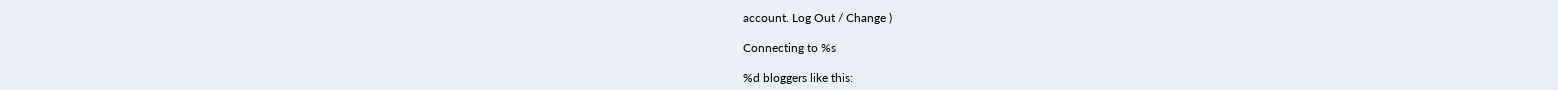account. Log Out / Change )

Connecting to %s

%d bloggers like this: